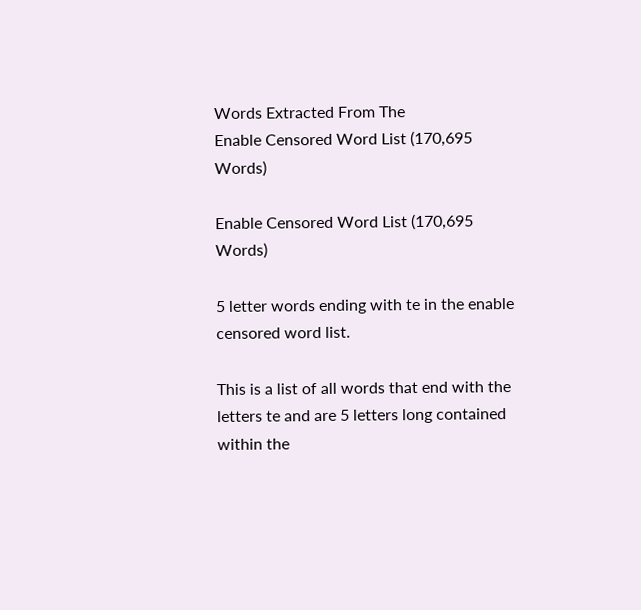Words Extracted From The
Enable Censored Word List (170,695 Words)

Enable Censored Word List (170,695 Words)

5 letter words ending with te in the enable censored word list.

This is a list of all words that end with the letters te and are 5 letters long contained within the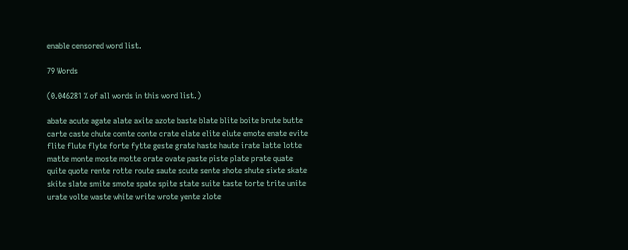enable censored word list.

79 Words

(0.046281 % of all words in this word list.)

abate acute agate alate axite azote baste blate blite boite brute butte carte caste chute comte conte crate elate elite elute emote enate evite flite flute flyte forte fytte geste grate haste haute irate latte lotte matte monte moste motte orate ovate paste piste plate prate quate quite quote rente rotte route saute scute sente shote shute sixte skate skite slate smite smote spate spite state suite taste torte trite unite urate volte waste white write wrote yente zlote